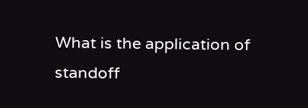What is the application of standoff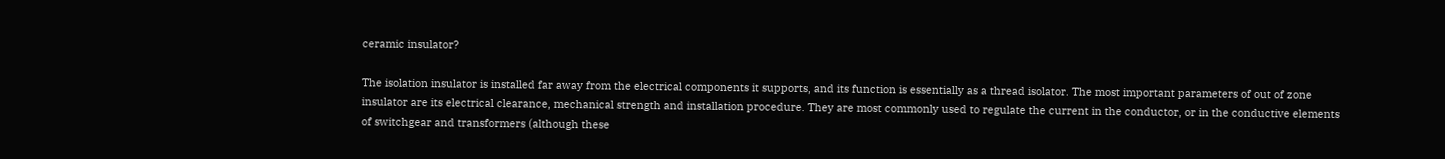ceramic insulator?

The isolation insulator is installed far away from the electrical components it supports, and its function is essentially as a thread isolator. The most important parameters of out of zone insulator are its electrical clearance, mechanical strength and installation procedure. They are most commonly used to regulate the current in the conductor, or in the conductive elements of switchgear and transformers (although these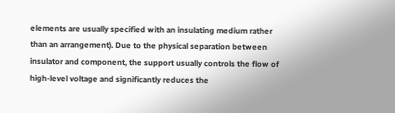elements are usually specified with an insulating medium rather than an arrangement). Due to the physical separation between insulator and component, the support usually controls the flow of high-level voltage and significantly reduces the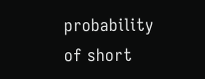probability of short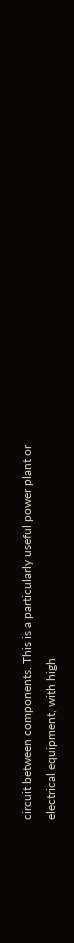circuit between components. This is a particularly useful power plant or electrical equipment, with high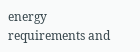energy requirements and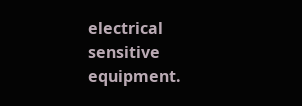electrical sensitive equipment.